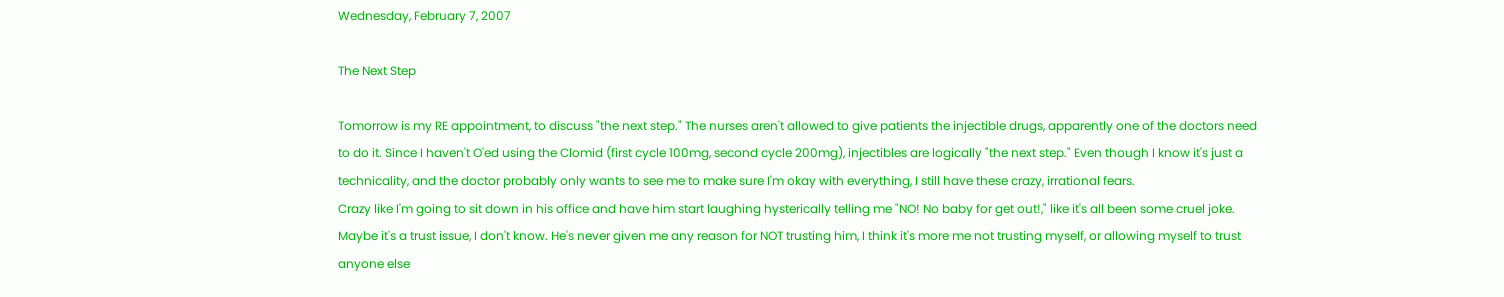Wednesday, February 7, 2007

The Next Step

Tomorrow is my RE appointment, to discuss "the next step." The nurses aren't allowed to give patients the injectible drugs, apparently one of the doctors need to do it. Since I haven't O'ed using the Clomid (first cycle 100mg, second cycle 200mg), injectibles are logically "the next step." Even though I know it's just a technicality, and the doctor probably only wants to see me to make sure I'm okay with everything, I still have these crazy, irrational fears.
Crazy like I'm going to sit down in his office and have him start laughing hysterically telling me "NO! No baby for get out!," like it's all been some cruel joke. Maybe it's a trust issue, I don't know. He's never given me any reason for NOT trusting him, I think it's more me not trusting myself, or allowing myself to trust anyone else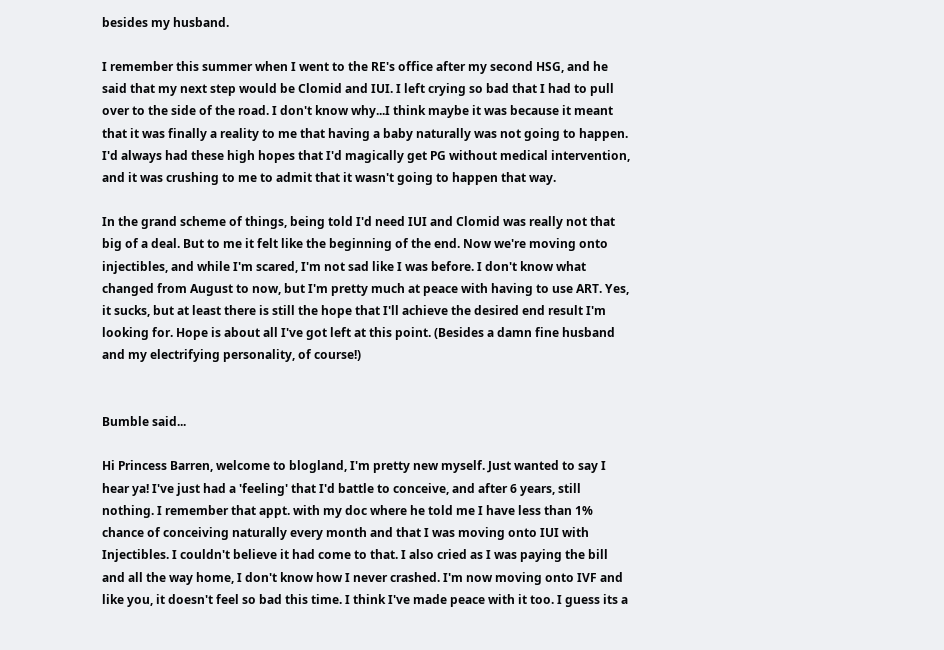besides my husband.

I remember this summer when I went to the RE's office after my second HSG, and he said that my next step would be Clomid and IUI. I left crying so bad that I had to pull over to the side of the road. I don't know why...I think maybe it was because it meant that it was finally a reality to me that having a baby naturally was not going to happen. I'd always had these high hopes that I'd magically get PG without medical intervention, and it was crushing to me to admit that it wasn't going to happen that way.

In the grand scheme of things, being told I'd need IUI and Clomid was really not that big of a deal. But to me it felt like the beginning of the end. Now we're moving onto injectibles, and while I'm scared, I'm not sad like I was before. I don't know what changed from August to now, but I'm pretty much at peace with having to use ART. Yes, it sucks, but at least there is still the hope that I'll achieve the desired end result I'm looking for. Hope is about all I've got left at this point. (Besides a damn fine husband and my electrifying personality, of course!)


Bumble said...

Hi Princess Barren, welcome to blogland, I'm pretty new myself. Just wanted to say I hear ya! I've just had a 'feeling' that I'd battle to conceive, and after 6 years, still nothing. I remember that appt. with my doc where he told me I have less than 1% chance of conceiving naturally every month and that I was moving onto IUI with Injectibles. I couldn't believe it had come to that. I also cried as I was paying the bill and all the way home, I don't know how I never crashed. I'm now moving onto IVF and like you, it doesn't feel so bad this time. I think I've made peace with it too. I guess its a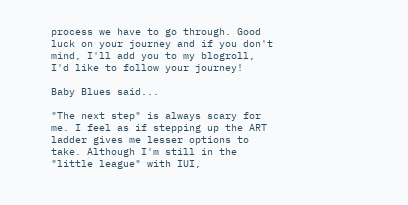process we have to go through. Good luck on your journey and if you don't mind, I'll add you to my blogroll, I'd like to follow your journey!

Baby Blues said...

"The next step" is always scary for me. I feel as if stepping up the ART ladder gives me lesser options to take. Although I'm still in the "little league" with IUI,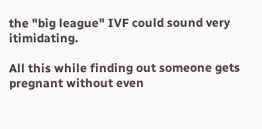the "big league" IVF could sound very itimidating.

All this while finding out someone gets pregnant without even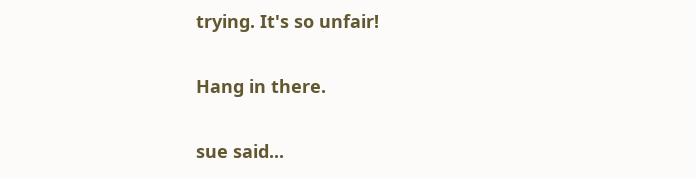trying. It's so unfair!

Hang in there.

sue said...